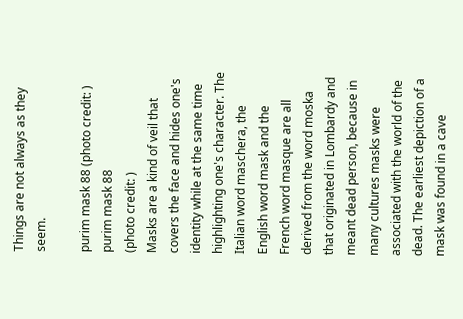Things are not always as they seem.

purim mask 88 (photo credit: )
purim mask 88
(photo credit: )
Masks are a kind of veil that covers the face and hides one's identity while at the same time highlighting one's character. The Italian word maschera, the English word mask and the French word masque are all derived from the word moska that originated in Lombardy and meant dead person, because in many cultures masks were associated with the world of the dead. The earliest depiction of a mask was found in a cave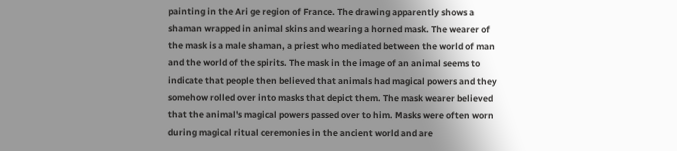painting in the Ari ge region of France. The drawing apparently shows a shaman wrapped in animal skins and wearing a horned mask. The wearer of the mask is a male shaman, a priest who mediated between the world of man and the world of the spirits. The mask in the image of an animal seems to indicate that people then believed that animals had magical powers and they somehow rolled over into masks that depict them. The mask wearer believed that the animal's magical powers passed over to him. Masks were often worn during magical ritual ceremonies in the ancient world and are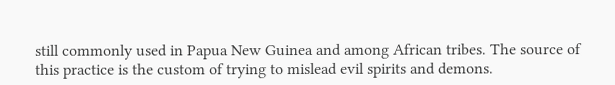still commonly used in Papua New Guinea and among African tribes. The source of this practice is the custom of trying to mislead evil spirits and demons.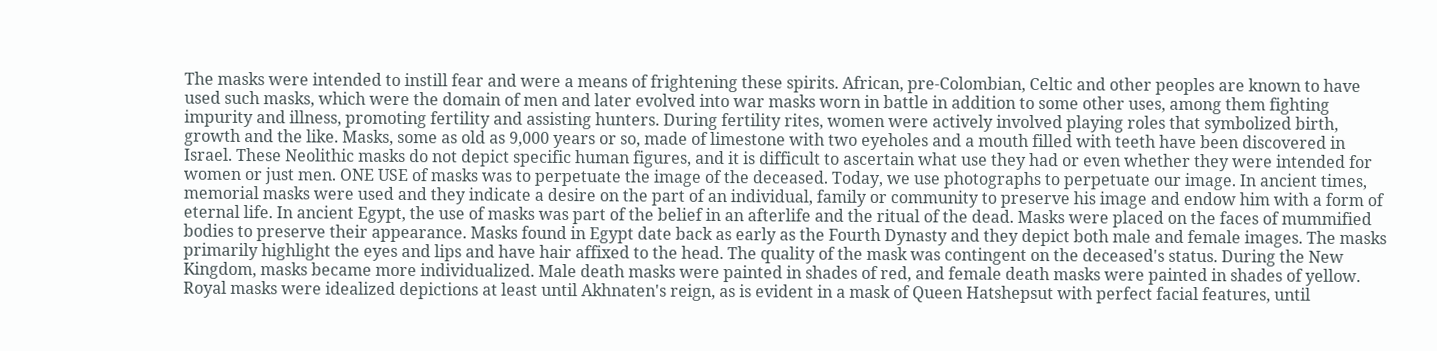The masks were intended to instill fear and were a means of frightening these spirits. African, pre-Colombian, Celtic and other peoples are known to have used such masks, which were the domain of men and later evolved into war masks worn in battle in addition to some other uses, among them fighting impurity and illness, promoting fertility and assisting hunters. During fertility rites, women were actively involved playing roles that symbolized birth, growth and the like. Masks, some as old as 9,000 years or so, made of limestone with two eyeholes and a mouth filled with teeth have been discovered in Israel. These Neolithic masks do not depict specific human figures, and it is difficult to ascertain what use they had or even whether they were intended for women or just men. ONE USE of masks was to perpetuate the image of the deceased. Today, we use photographs to perpetuate our image. In ancient times, memorial masks were used and they indicate a desire on the part of an individual, family or community to preserve his image and endow him with a form of eternal life. In ancient Egypt, the use of masks was part of the belief in an afterlife and the ritual of the dead. Masks were placed on the faces of mummified bodies to preserve their appearance. Masks found in Egypt date back as early as the Fourth Dynasty and they depict both male and female images. The masks primarily highlight the eyes and lips and have hair affixed to the head. The quality of the mask was contingent on the deceased's status. During the New Kingdom, masks became more individualized. Male death masks were painted in shades of red, and female death masks were painted in shades of yellow. Royal masks were idealized depictions at least until Akhnaten's reign, as is evident in a mask of Queen Hatshepsut with perfect facial features, until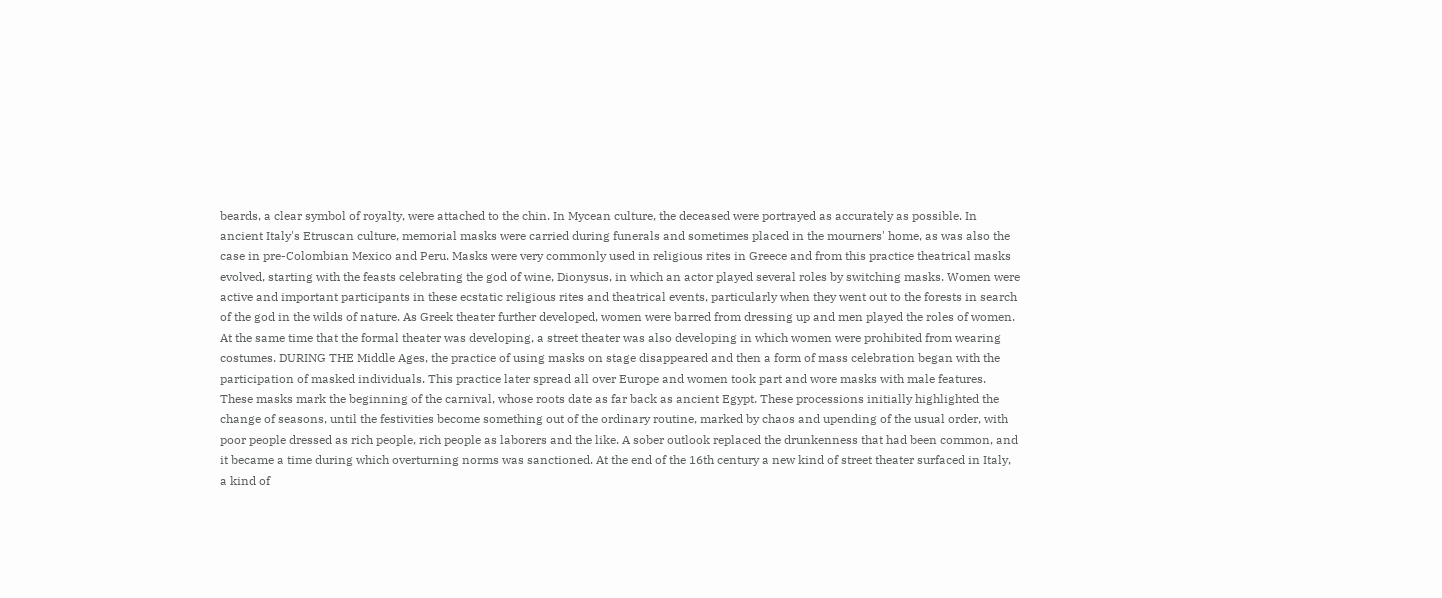beards, a clear symbol of royalty, were attached to the chin. In Mycean culture, the deceased were portrayed as accurately as possible. In ancient Italy's Etruscan culture, memorial masks were carried during funerals and sometimes placed in the mourners' home, as was also the case in pre-Colombian Mexico and Peru. Masks were very commonly used in religious rites in Greece and from this practice theatrical masks evolved, starting with the feasts celebrating the god of wine, Dionysus, in which an actor played several roles by switching masks. Women were active and important participants in these ecstatic religious rites and theatrical events, particularly when they went out to the forests in search of the god in the wilds of nature. As Greek theater further developed, women were barred from dressing up and men played the roles of women. At the same time that the formal theater was developing, a street theater was also developing in which women were prohibited from wearing costumes. DURING THE Middle Ages, the practice of using masks on stage disappeared and then a form of mass celebration began with the participation of masked individuals. This practice later spread all over Europe and women took part and wore masks with male features. These masks mark the beginning of the carnival, whose roots date as far back as ancient Egypt. These processions initially highlighted the change of seasons, until the festivities become something out of the ordinary routine, marked by chaos and upending of the usual order, with poor people dressed as rich people, rich people as laborers and the like. A sober outlook replaced the drunkenness that had been common, and it became a time during which overturning norms was sanctioned. At the end of the 16th century a new kind of street theater surfaced in Italy, a kind of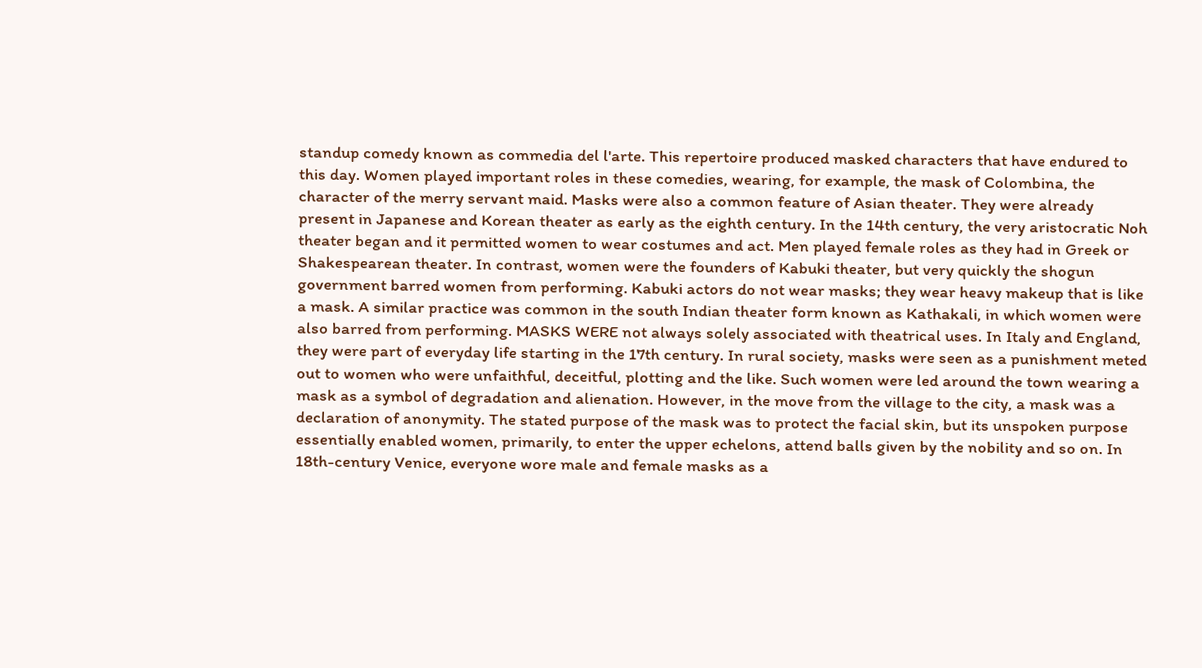standup comedy known as commedia del l'arte. This repertoire produced masked characters that have endured to this day. Women played important roles in these comedies, wearing, for example, the mask of Colombina, the character of the merry servant maid. Masks were also a common feature of Asian theater. They were already present in Japanese and Korean theater as early as the eighth century. In the 14th century, the very aristocratic Noh theater began and it permitted women to wear costumes and act. Men played female roles as they had in Greek or Shakespearean theater. In contrast, women were the founders of Kabuki theater, but very quickly the shogun government barred women from performing. Kabuki actors do not wear masks; they wear heavy makeup that is like a mask. A similar practice was common in the south Indian theater form known as Kathakali, in which women were also barred from performing. MASKS WERE not always solely associated with theatrical uses. In Italy and England, they were part of everyday life starting in the 17th century. In rural society, masks were seen as a punishment meted out to women who were unfaithful, deceitful, plotting and the like. Such women were led around the town wearing a mask as a symbol of degradation and alienation. However, in the move from the village to the city, a mask was a declaration of anonymity. The stated purpose of the mask was to protect the facial skin, but its unspoken purpose essentially enabled women, primarily, to enter the upper echelons, attend balls given by the nobility and so on. In 18th-century Venice, everyone wore male and female masks as a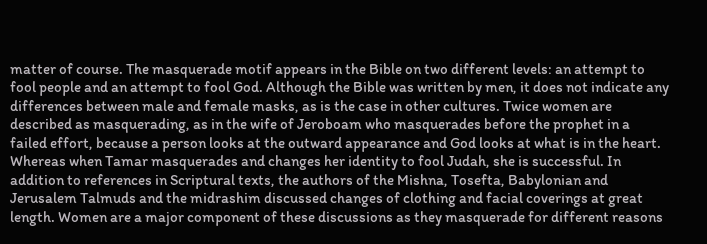matter of course. The masquerade motif appears in the Bible on two different levels: an attempt to fool people and an attempt to fool God. Although the Bible was written by men, it does not indicate any differences between male and female masks, as is the case in other cultures. Twice women are described as masquerading, as in the wife of Jeroboam who masquerades before the prophet in a failed effort, because a person looks at the outward appearance and God looks at what is in the heart. Whereas when Tamar masquerades and changes her identity to fool Judah, she is successful. In addition to references in Scriptural texts, the authors of the Mishna, Tosefta, Babylonian and Jerusalem Talmuds and the midrashim discussed changes of clothing and facial coverings at great length. Women are a major component of these discussions as they masquerade for different reasons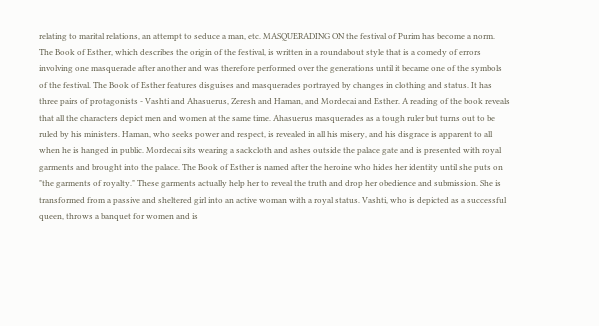relating to marital relations, an attempt to seduce a man, etc. MASQUERADING ON the festival of Purim has become a norm. The Book of Esther, which describes the origin of the festival, is written in a roundabout style that is a comedy of errors involving one masquerade after another and was therefore performed over the generations until it became one of the symbols of the festival. The Book of Esther features disguises and masquerades portrayed by changes in clothing and status. It has three pairs of protagonists - Vashti and Ahasuerus, Zeresh and Haman, and Mordecai and Esther. A reading of the book reveals that all the characters depict men and women at the same time. Ahasuerus masquerades as a tough ruler but turns out to be ruled by his ministers. Haman, who seeks power and respect, is revealed in all his misery, and his disgrace is apparent to all when he is hanged in public. Mordecai sits wearing a sackcloth and ashes outside the palace gate and is presented with royal garments and brought into the palace. The Book of Esther is named after the heroine who hides her identity until she puts on "the garments of royalty." These garments actually help her to reveal the truth and drop her obedience and submission. She is transformed from a passive and sheltered girl into an active woman with a royal status. Vashti, who is depicted as a successful queen, throws a banquet for women and is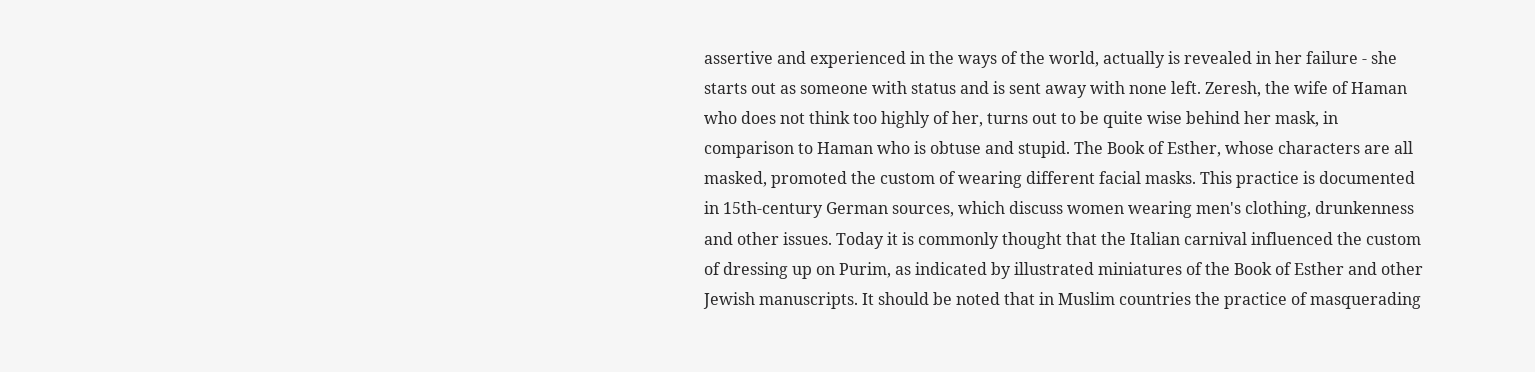assertive and experienced in the ways of the world, actually is revealed in her failure - she starts out as someone with status and is sent away with none left. Zeresh, the wife of Haman who does not think too highly of her, turns out to be quite wise behind her mask, in comparison to Haman who is obtuse and stupid. The Book of Esther, whose characters are all masked, promoted the custom of wearing different facial masks. This practice is documented in 15th-century German sources, which discuss women wearing men's clothing, drunkenness and other issues. Today it is commonly thought that the Italian carnival influenced the custom of dressing up on Purim, as indicated by illustrated miniatures of the Book of Esther and other Jewish manuscripts. It should be noted that in Muslim countries the practice of masquerading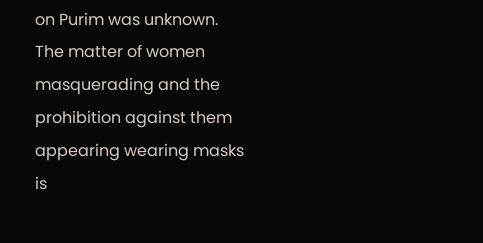on Purim was unknown. The matter of women masquerading and the prohibition against them appearing wearing masks is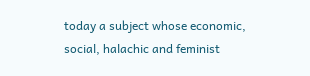today a subject whose economic, social, halachic and feminist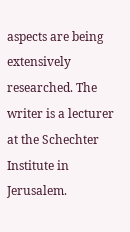aspects are being extensively researched. The writer is a lecturer at the Schechter Institute in Jerusalem.